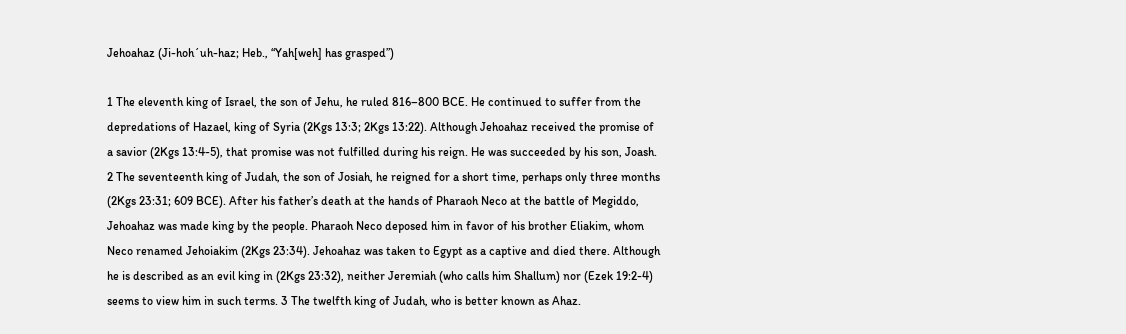Jehoahaz (Ji-hoh´uh-haz; Heb., “Yah[weh] has grasped”)

1 The eleventh king of Israel, the son of Jehu, he ruled 816–800 BCE. He continued to suffer from the depredations of Hazael, king of Syria (2Kgs 13:3; 2Kgs 13:22). Although Jehoahaz received the promise of a savior (2Kgs 13:4-5), that promise was not fulfilled during his reign. He was succeeded by his son, Joash. 2 The seventeenth king of Judah, the son of Josiah, he reigned for a short time, perhaps only three months (2Kgs 23:31; 609 BCE). After his father’s death at the hands of Pharaoh Neco at the battle of Megiddo, Jehoahaz was made king by the people. Pharaoh Neco deposed him in favor of his brother Eliakim, whom Neco renamed Jehoiakim (2Kgs 23:34). Jehoahaz was taken to Egypt as a captive and died there. Although he is described as an evil king in (2Kgs 23:32), neither Jeremiah (who calls him Shallum) nor (Ezek 19:2-4) seems to view him in such terms. 3 The twelfth king of Judah, who is better known as Ahaz.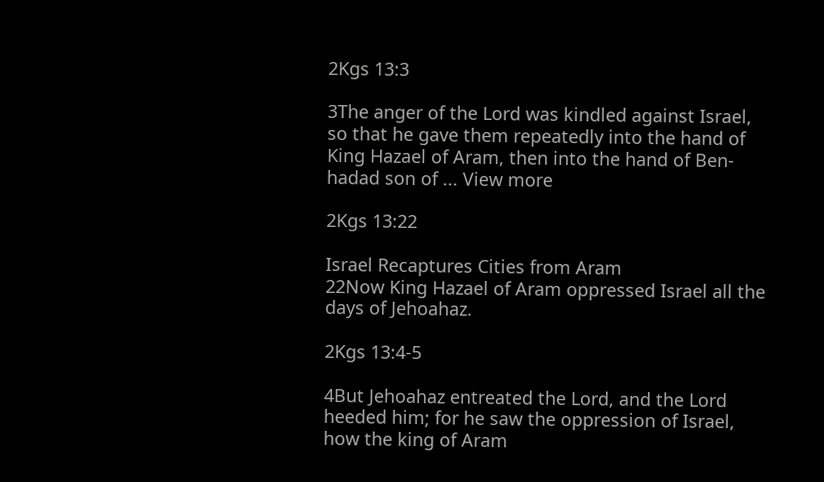2Kgs 13:3

3The anger of the Lord was kindled against Israel, so that he gave them repeatedly into the hand of King Hazael of Aram, then into the hand of Ben-hadad son of ... View more

2Kgs 13:22

Israel Recaptures Cities from Aram
22Now King Hazael of Aram oppressed Israel all the days of Jehoahaz.

2Kgs 13:4-5

4But Jehoahaz entreated the Lord, and the Lord heeded him; for he saw the oppression of Israel, how the king of Aram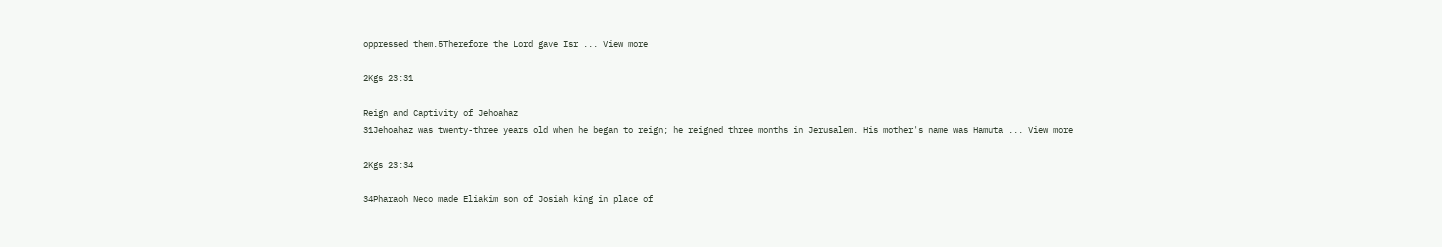oppressed them.5Therefore the Lord gave Isr ... View more

2Kgs 23:31

Reign and Captivity of Jehoahaz
31Jehoahaz was twenty-three years old when he began to reign; he reigned three months in Jerusalem. His mother's name was Hamuta ... View more

2Kgs 23:34

34Pharaoh Neco made Eliakim son of Josiah king in place of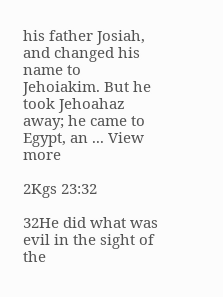his father Josiah, and changed his name to Jehoiakim. But he took Jehoahaz away; he came to Egypt, an ... View more

2Kgs 23:32

32He did what was evil in the sight of the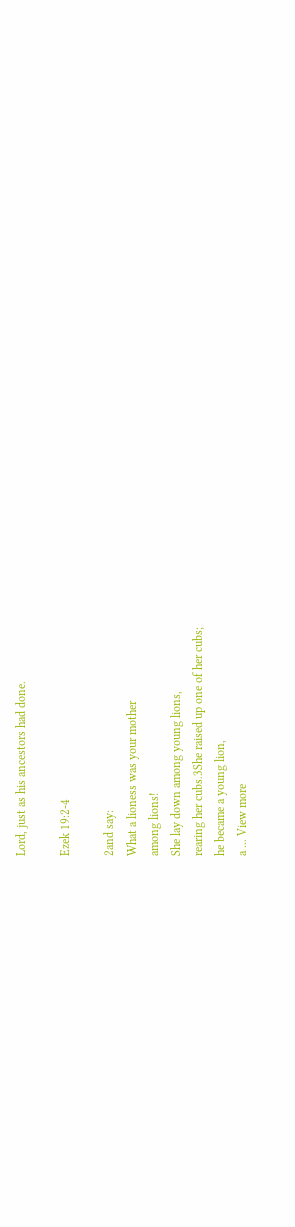Lord, just as his ancestors had done.

Ezek 19:2-4

2and say:
What a lioness was your mother
among lions!
She lay down among young lions,
rearing her cubs.3She raised up one of her cubs;
he became a young lion,
a ... View more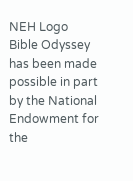NEH Logo
Bible Odyssey has been made possible in part by the National Endowment for the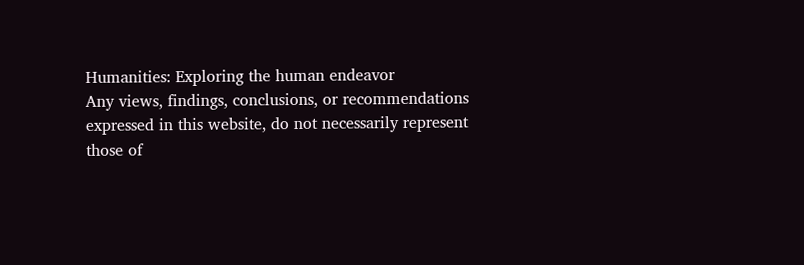Humanities: Exploring the human endeavor
Any views, findings, conclusions, or recommendations expressed in this website, do not necessarily represent those of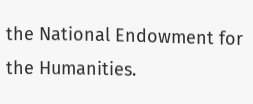the National Endowment for the Humanities.